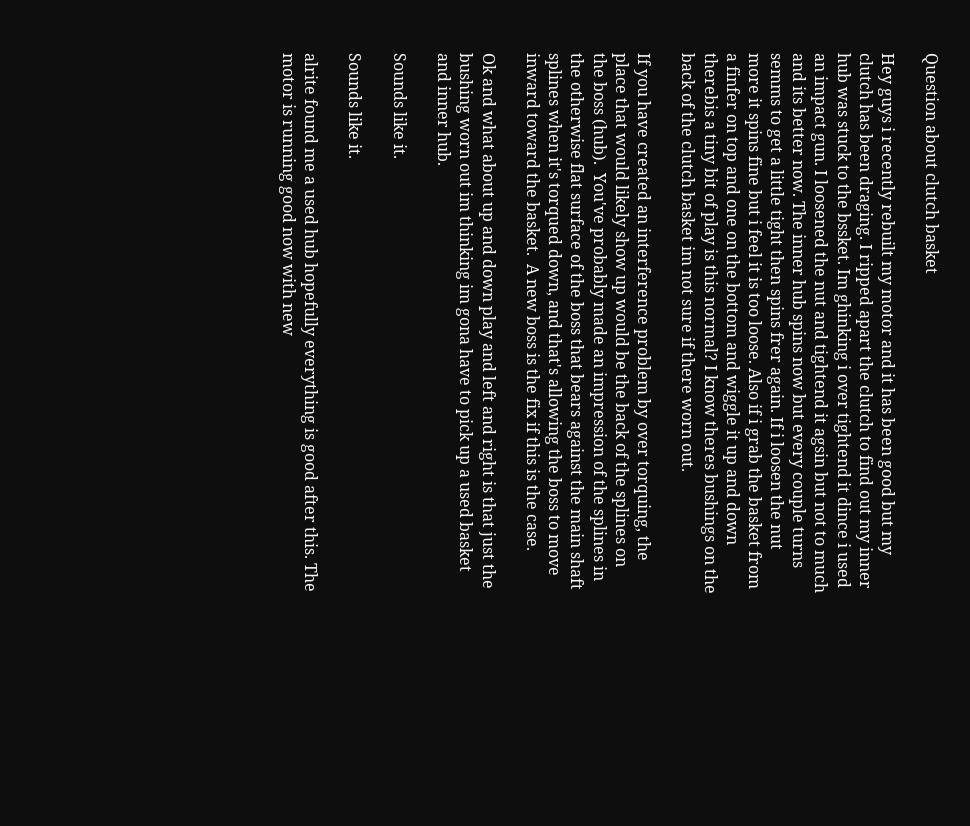Question about clutch basket

Hey guys i recently rebuilt my motor and it has been good but my clutch has been draging. I ripped apart the clutch to find out my inner hub was stuck to the bssket. Im ghinking i over tightend it dince i used an impact gun. I loosened the nut and tightend it agsin but not to much and its better now. The inner hub spins now but every couple turns semms to get a little tight then spins frer again. If i loosen the nut more it spins fine but i feel it is too loose. Also if i grab the basket from a finfer on top and one on the bottom and wiggle it up and down therebis a tiny bit of play is this normal? I know theres bushings on the back of the clutch basket im not sure if there worn out.

If you have created an interference problem by over torquing, the place that would likely show up would be the back of the splines on the boss (hub).  You've probably made an impression of the splines in the otherwise flat surface of the boss that bears against the main shaft splines when it's torqued down, and that's allowing the boss to move inward toward the basket.  A new boss is the fix if this is the case.

Ok and what about up and down play and left and right is that just the bushing worn out im thinking im gona have to pick up a used basket and inner hub.

Sounds like it.

Sounds like it.

alrite found me a used hub hopefully everything is good after this. The  motor is running good now with new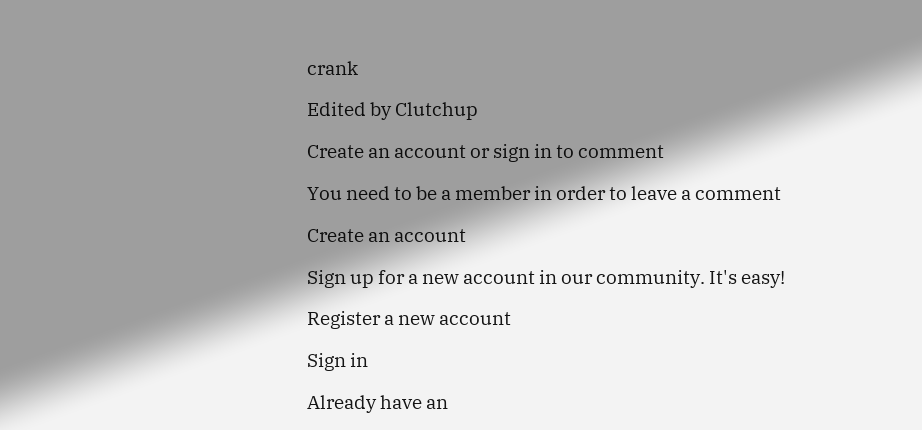crank

Edited by Clutchup

Create an account or sign in to comment

You need to be a member in order to leave a comment

Create an account

Sign up for a new account in our community. It's easy!

Register a new account

Sign in

Already have an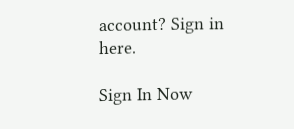account? Sign in here.

Sign In Now